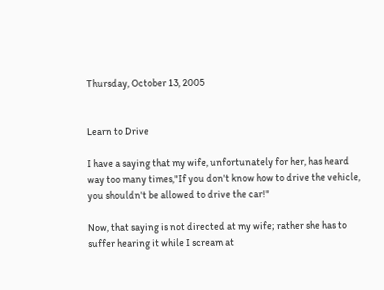Thursday, October 13, 2005


Learn to Drive

I have a saying that my wife, unfortunately for her, has heard way too many times,"If you don't know how to drive the vehicle, you shouldn't be allowed to drive the car!"

Now, that saying is not directed at my wife; rather she has to suffer hearing it while I scream at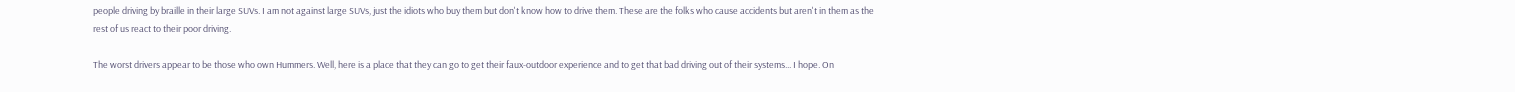people driving by braille in their large SUVs. I am not against large SUVs, just the idiots who buy them but don't know how to drive them. These are the folks who cause accidents but aren't in them as the rest of us react to their poor driving.

The worst drivers appear to be those who own Hummers. Well, here is a place that they can go to get their faux-outdoor experience and to get that bad driving out of their systems... I hope. On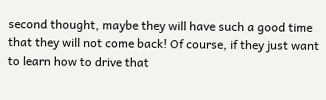second thought, maybe they will have such a good time that they will not come back! Of course, if they just want to learn how to drive that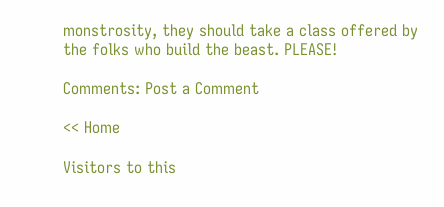monstrosity, they should take a class offered by the folks who build the beast. PLEASE!

Comments: Post a Comment

<< Home

Visitors to this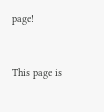page!


This page is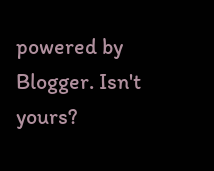powered by Blogger. Isn't yours?